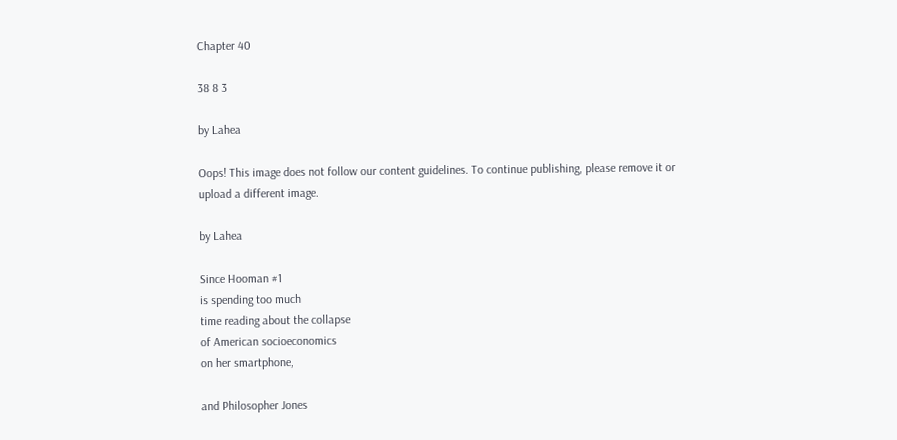Chapter 40

38 8 3

by Lahea

Oops! This image does not follow our content guidelines. To continue publishing, please remove it or upload a different image.

by Lahea

Since Hooman #1
is spending too much
time reading about the collapse
of American socioeconomics
on her smartphone,

and Philosopher Jones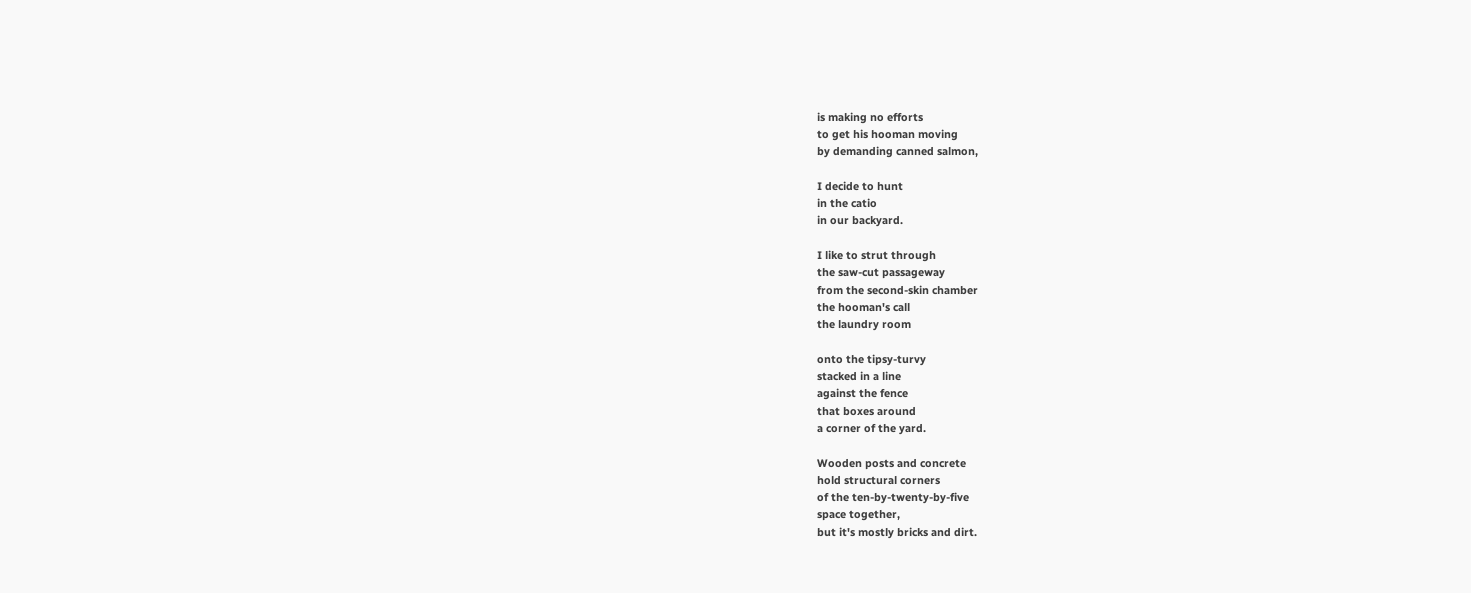is making no efforts
to get his hooman moving
by demanding canned salmon,

I decide to hunt
in the catio
in our backyard.

I like to strut through
the saw-cut passageway
from the second-skin chamber
the hooman's call
the laundry room

onto the tipsy-turvy
stacked in a line
against the fence
that boxes around
a corner of the yard.

Wooden posts and concrete
hold structural corners
of the ten-by-twenty-by-five
space together,
but it's mostly bricks and dirt.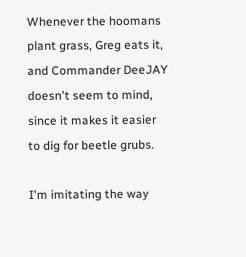Whenever the hoomans
plant grass, Greg eats it,
and Commander DeeJAY
doesn't seem to mind,
since it makes it easier
to dig for beetle grubs.

I'm imitating the way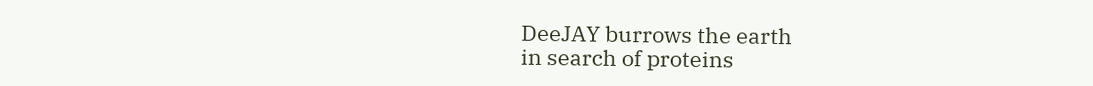DeeJAY burrows the earth
in search of proteins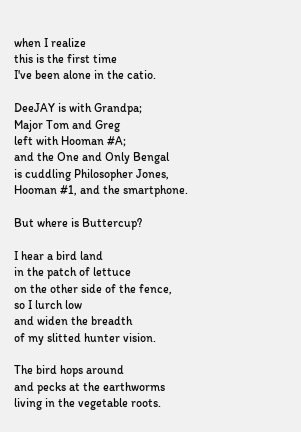when I realize
this is the first time
I've been alone in the catio.

DeeJAY is with Grandpa;
Major Tom and Greg
left with Hooman #A;
and the One and Only Bengal
is cuddling Philosopher Jones,
Hooman #1, and the smartphone.

But where is Buttercup?

I hear a bird land
in the patch of lettuce
on the other side of the fence,
so I lurch low
and widen the breadth
of my slitted hunter vision.

The bird hops around
and pecks at the earthworms
living in the vegetable roots.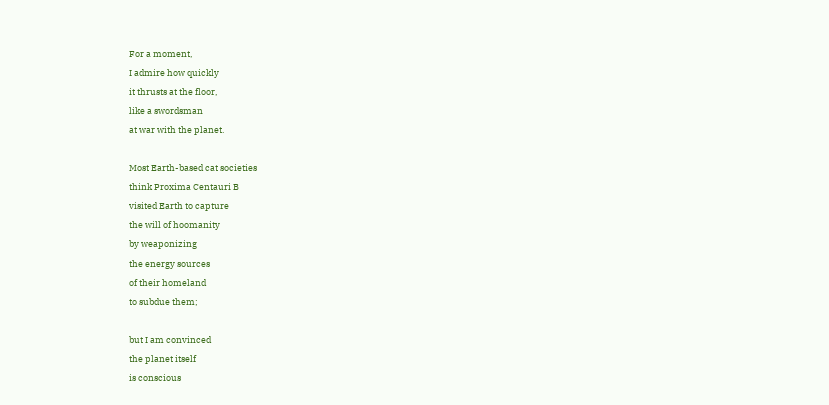For a moment,
I admire how quickly
it thrusts at the floor,
like a swordsman
at war with the planet.

Most Earth-based cat societies
think Proxima Centauri B
visited Earth to capture
the will of hoomanity
by weaponizing
the energy sources
of their homeland
to subdue them;

but I am convinced
the planet itself
is conscious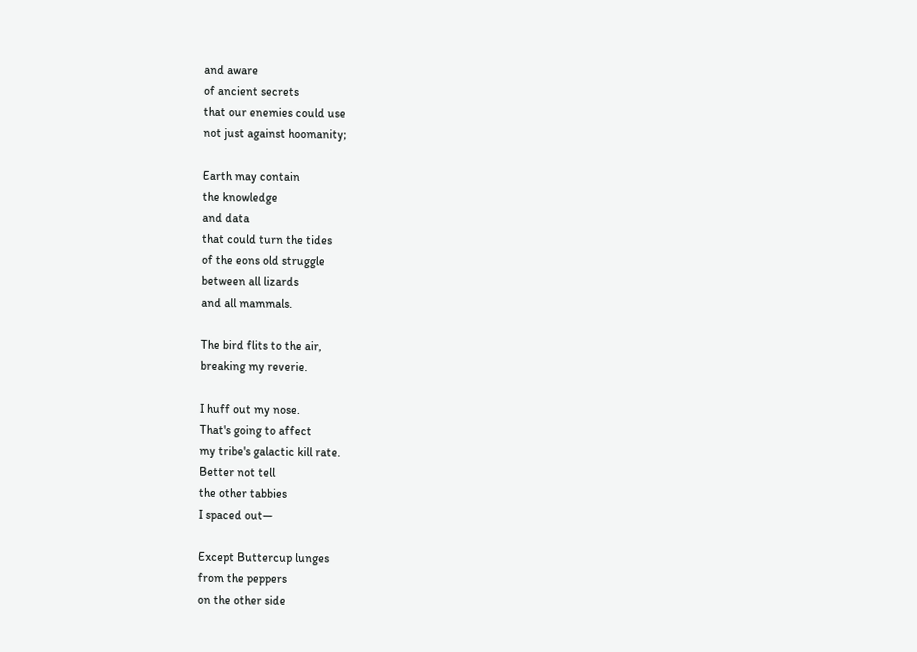and aware
of ancient secrets
that our enemies could use
not just against hoomanity;

Earth may contain
the knowledge
and data
that could turn the tides
of the eons old struggle
between all lizards
and all mammals.

The bird flits to the air,
breaking my reverie.

I huff out my nose.
That's going to affect
my tribe's galactic kill rate.
Better not tell
the other tabbies
I spaced out—

Except Buttercup lunges
from the peppers
on the other side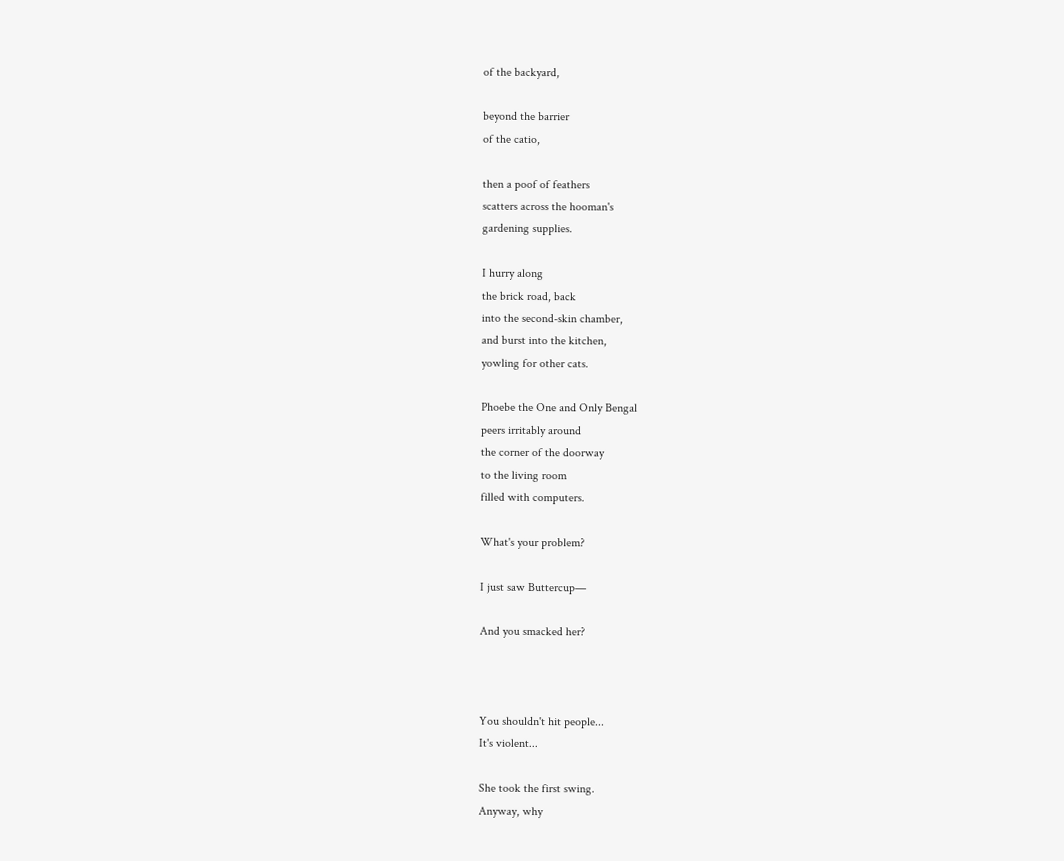of the backyard,

beyond the barrier
of the catio,

then a poof of feathers
scatters across the hooman's
gardening supplies.

I hurry along
the brick road, back
into the second-skin chamber,
and burst into the kitchen,
yowling for other cats.

Phoebe the One and Only Bengal
peers irritably around
the corner of the doorway
to the living room
filled with computers.

What's your problem?

I just saw Buttercup—

And you smacked her?



You shouldn't hit people...
It's violent...

She took the first swing.
Anyway, why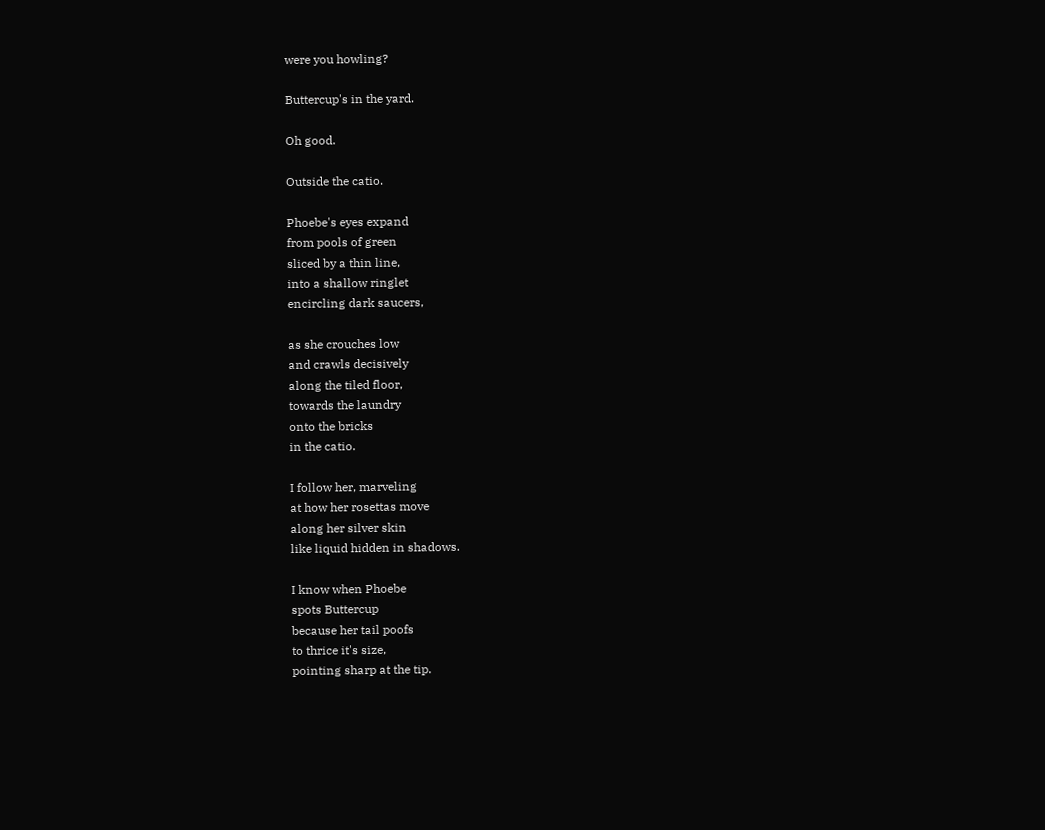were you howling?

Buttercup's in the yard.

Oh good.

Outside the catio.

Phoebe's eyes expand
from pools of green
sliced by a thin line,
into a shallow ringlet
encircling dark saucers,

as she crouches low
and crawls decisively
along the tiled floor,
towards the laundry
onto the bricks
in the catio.

I follow her, marveling
at how her rosettas move
along her silver skin
like liquid hidden in shadows.

I know when Phoebe
spots Buttercup
because her tail poofs
to thrice it's size,
pointing sharp at the tip.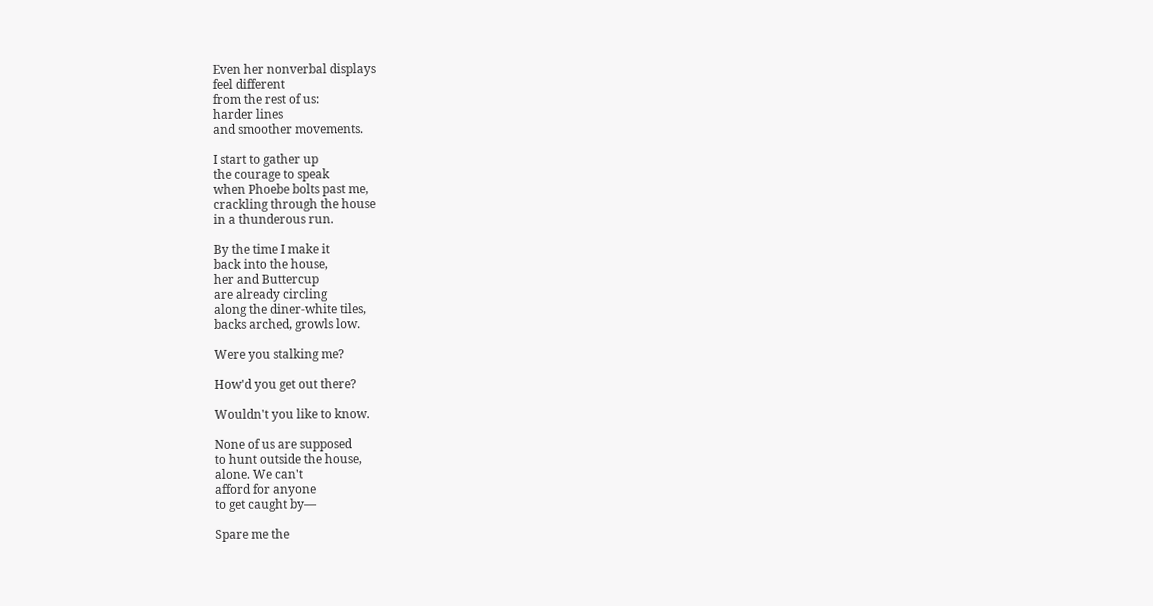Even her nonverbal displays
feel different
from the rest of us:
harder lines
and smoother movements.

I start to gather up
the courage to speak
when Phoebe bolts past me,
crackling through the house
in a thunderous run.

By the time I make it
back into the house,
her and Buttercup
are already circling
along the diner-white tiles,
backs arched, growls low.

Were you stalking me?

How'd you get out there?

Wouldn't you like to know.

None of us are supposed
to hunt outside the house,
alone. We can't
afford for anyone
to get caught by—

Spare me the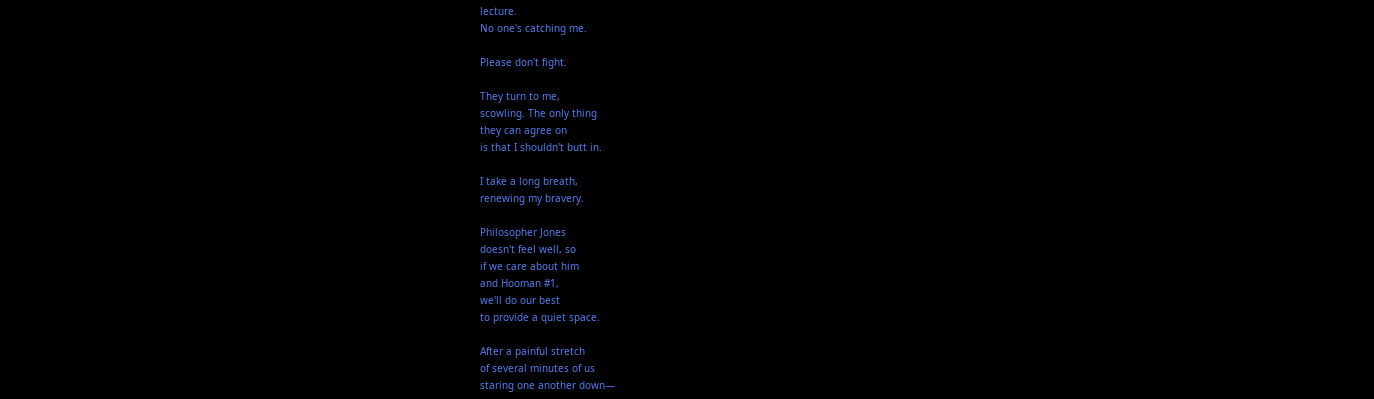lecture.
No one's catching me.

Please don't fight.

They turn to me,
scowling. The only thing
they can agree on
is that I shouldn't butt in.

I take a long breath,
renewing my bravery.

Philosopher Jones
doesn't feel well, so
if we care about him
and Hooman #1,
we'll do our best
to provide a quiet space.

After a painful stretch
of several minutes of us
staring one another down—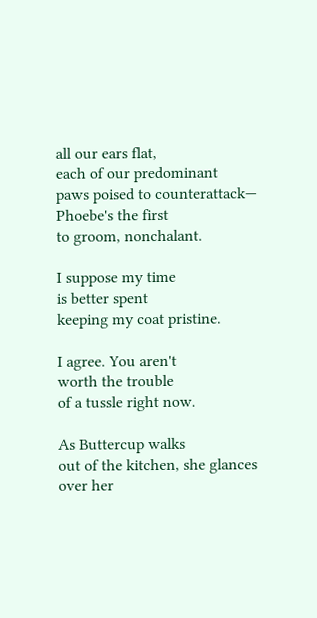all our ears flat,
each of our predominant
paws poised to counterattack—
Phoebe's the first
to groom, nonchalant.

I suppose my time
is better spent
keeping my coat pristine.

I agree. You aren't
worth the trouble
of a tussle right now.

As Buttercup walks
out of the kitchen, she glances
over her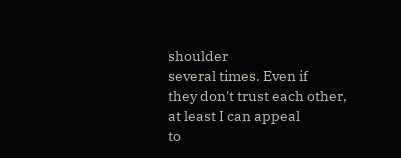shoulder
several times. Even if
they don't trust each other,
at least I can appeal
to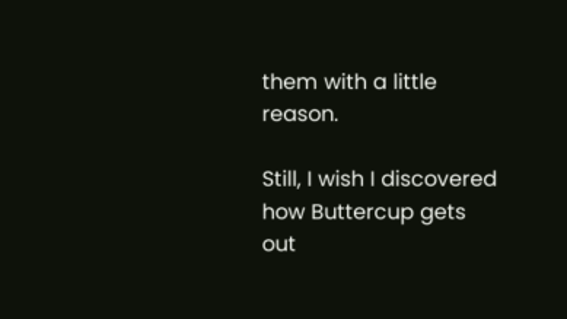them with a little reason.

Still, I wish I discovered
how Buttercup gets out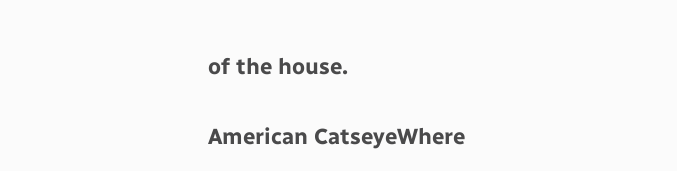of the house.

American CatseyeWhere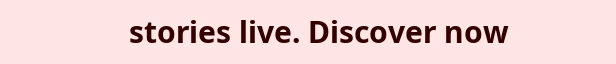stories live. Discover now